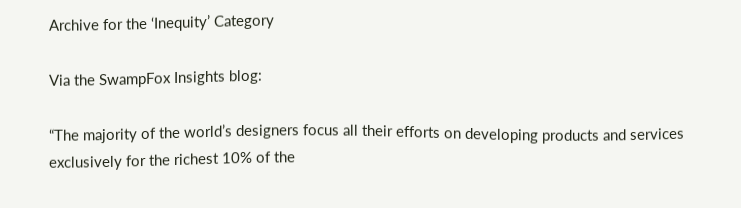Archive for the ‘Inequity’ Category

Via the SwampFox Insights blog:

“The majority of the world’s designers focus all their efforts on developing products and services exclusively for the richest 10% of the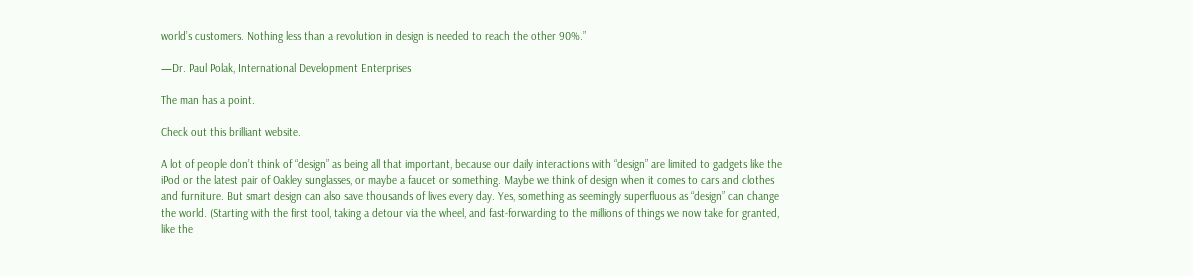world’s customers. Nothing less than a revolution in design is needed to reach the other 90%.”

—Dr. Paul Polak, International Development Enterprises

The man has a point.

Check out this brilliant website.

A lot of people don’t think of “design” as being all that important, because our daily interactions with “design” are limited to gadgets like the iPod or the latest pair of Oakley sunglasses, or maybe a faucet or something. Maybe we think of design when it comes to cars and clothes and furniture. But smart design can also save thousands of lives every day. Yes, something as seemingly superfluous as “design” can change the world. (Starting with the first tool, taking a detour via the wheel, and fast-forwarding to the millions of things we now take for granted, like the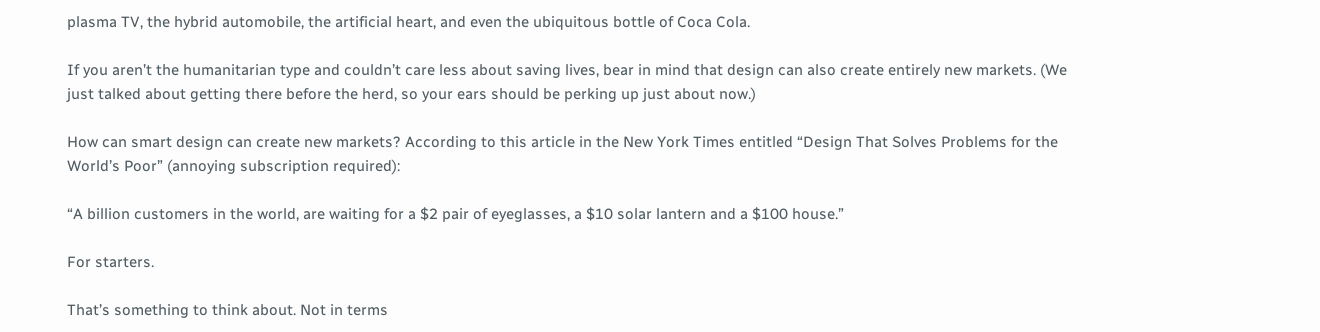plasma TV, the hybrid automobile, the artificial heart, and even the ubiquitous bottle of Coca Cola.

If you aren’t the humanitarian type and couldn’t care less about saving lives, bear in mind that design can also create entirely new markets. (We just talked about getting there before the herd, so your ears should be perking up just about now.)

How can smart design can create new markets? According to this article in the New York Times entitled “Design That Solves Problems for the World’s Poor” (annoying subscription required):

“A billion customers in the world, are waiting for a $2 pair of eyeglasses, a $10 solar lantern and a $100 house.”

For starters.

That’s something to think about. Not in terms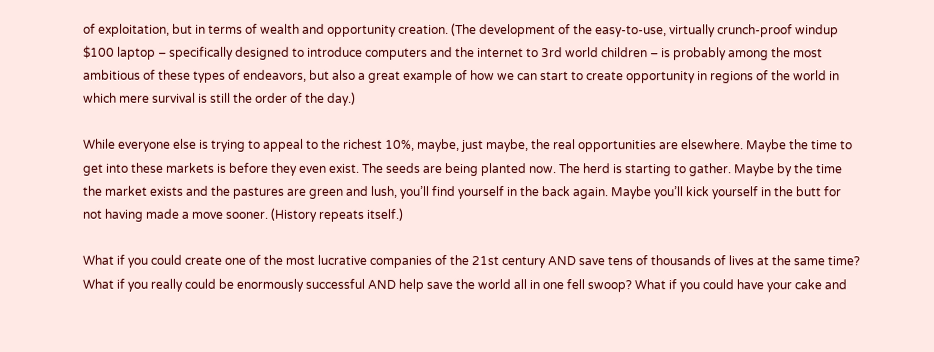of exploitation, but in terms of wealth and opportunity creation. (The development of the easy-to-use, virtually crunch-proof windup $100 laptop – specifically designed to introduce computers and the internet to 3rd world children – is probably among the most ambitious of these types of endeavors, but also a great example of how we can start to create opportunity in regions of the world in which mere survival is still the order of the day.)

While everyone else is trying to appeal to the richest 10%, maybe, just maybe, the real opportunities are elsewhere. Maybe the time to get into these markets is before they even exist. The seeds are being planted now. The herd is starting to gather. Maybe by the time the market exists and the pastures are green and lush, you’ll find yourself in the back again. Maybe you’ll kick yourself in the butt for not having made a move sooner. (History repeats itself.)

What if you could create one of the most lucrative companies of the 21st century AND save tens of thousands of lives at the same time? What if you really could be enormously successful AND help save the world all in one fell swoop? What if you could have your cake and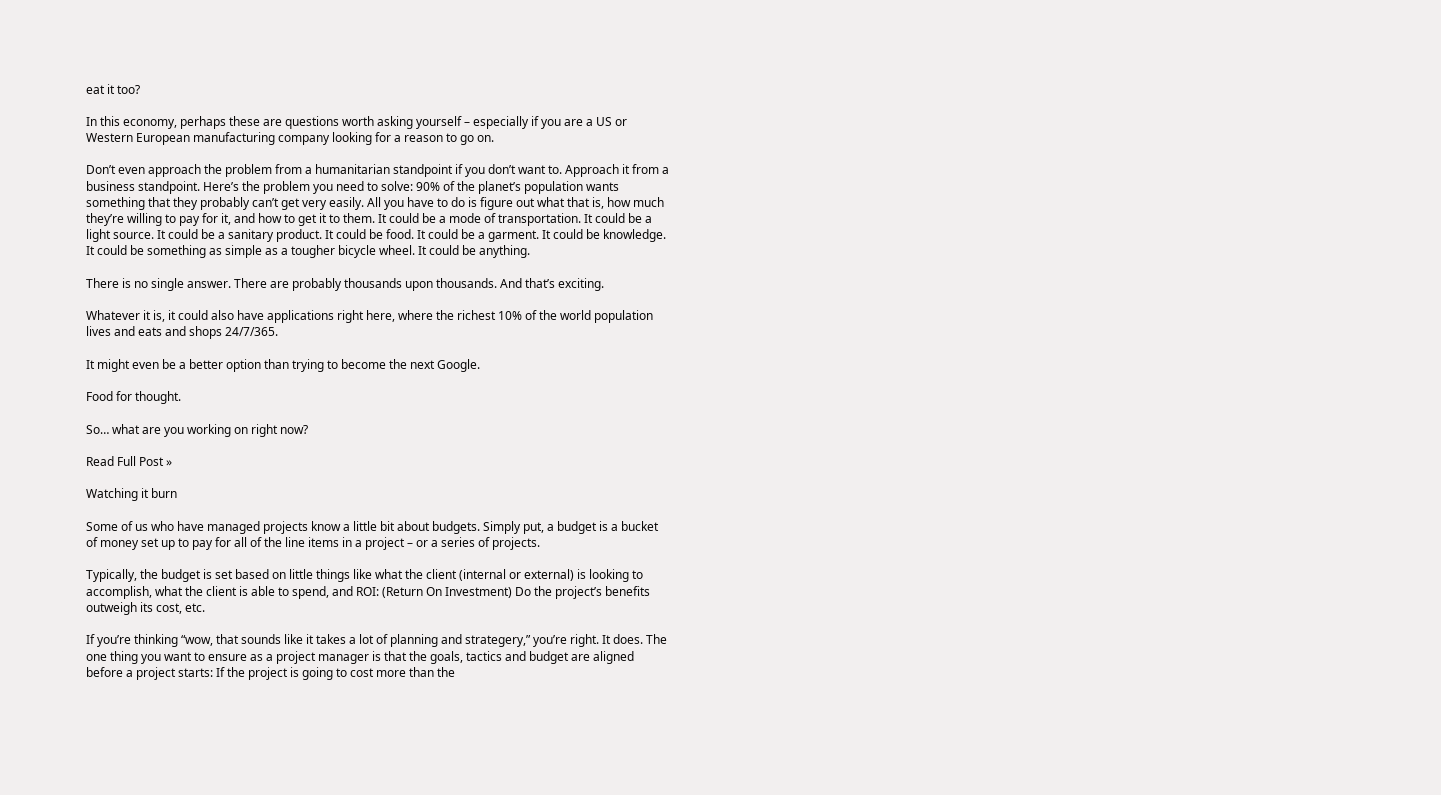eat it too?

In this economy, perhaps these are questions worth asking yourself – especially if you are a US or Western European manufacturing company looking for a reason to go on.

Don’t even approach the problem from a humanitarian standpoint if you don’t want to. Approach it from a business standpoint. Here’s the problem you need to solve: 90% of the planet’s population wants something that they probably can’t get very easily. All you have to do is figure out what that is, how much they’re willing to pay for it, and how to get it to them. It could be a mode of transportation. It could be a light source. It could be a sanitary product. It could be food. It could be a garment. It could be knowledge. It could be something as simple as a tougher bicycle wheel. It could be anything.

There is no single answer. There are probably thousands upon thousands. And that’s exciting.

Whatever it is, it could also have applications right here, where the richest 10% of the world population lives and eats and shops 24/7/365.

It might even be a better option than trying to become the next Google.

Food for thought.

So… what are you working on right now?

Read Full Post »

Watching it burn

Some of us who have managed projects know a little bit about budgets. Simply put, a budget is a bucket of money set up to pay for all of the line items in a project – or a series of projects.

Typically, the budget is set based on little things like what the client (internal or external) is looking to accomplish, what the client is able to spend, and ROI: (Return On Investment) Do the project’s benefits outweigh its cost, etc.

If you’re thinking “wow, that sounds like it takes a lot of planning and strategery,” you’re right. It does. The one thing you want to ensure as a project manager is that the goals, tactics and budget are aligned before a project starts: If the project is going to cost more than the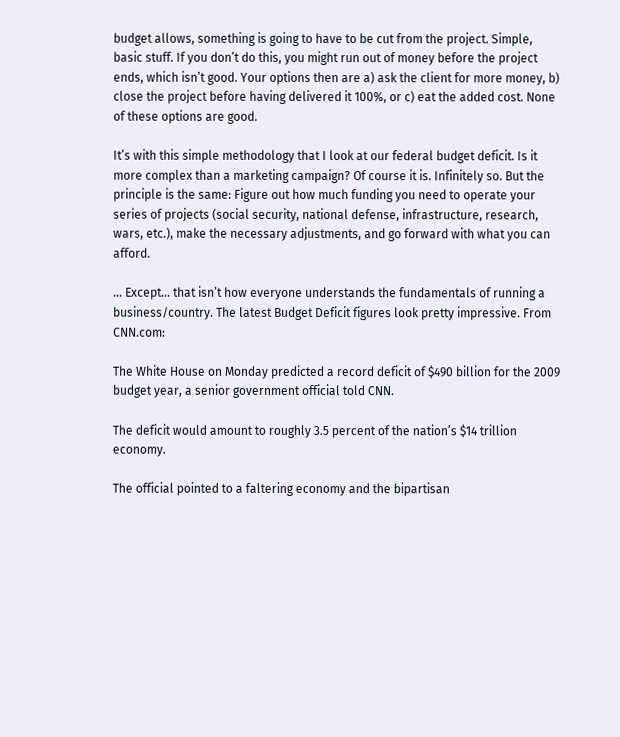budget allows, something is going to have to be cut from the project. Simple, basic stuff. If you don’t do this, you might run out of money before the project ends, which isn’t good. Your options then are a) ask the client for more money, b) close the project before having delivered it 100%, or c) eat the added cost. None of these options are good.

It’s with this simple methodology that I look at our federal budget deficit. Is it more complex than a marketing campaign? Of course it is. Infinitely so. But the principle is the same: Figure out how much funding you need to operate your series of projects (social security, national defense, infrastructure, research, wars, etc.), make the necessary adjustments, and go forward with what you can afford.

… Except… that isn’t how everyone understands the fundamentals of running a business/country. The latest Budget Deficit figures look pretty impressive. From CNN.com:

The White House on Monday predicted a record deficit of $490 billion for the 2009 budget year, a senior government official told CNN.

The deficit would amount to roughly 3.5 percent of the nation’s $14 trillion economy.

The official pointed to a faltering economy and the bipartisan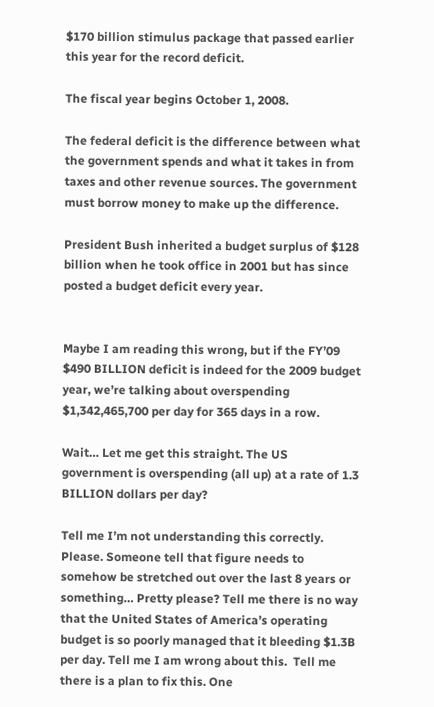$170 billion stimulus package that passed earlier this year for the record deficit.

The fiscal year begins October 1, 2008.

The federal deficit is the difference between what the government spends and what it takes in from taxes and other revenue sources. The government must borrow money to make up the difference.

President Bush inherited a budget surplus of $128 billion when he took office in 2001 but has since posted a budget deficit every year.


Maybe I am reading this wrong, but if the FY’09 $490 BILLION deficit is indeed for the 2009 budget year, we’re talking about overspending $1,342,465,700 per day for 365 days in a row.

Wait… Let me get this straight. The US government is overspending (all up) at a rate of 1.3 BILLION dollars per day?

Tell me I’m not understanding this correctly. Please. Someone tell that figure needs to somehow be stretched out over the last 8 years or something… Pretty please? Tell me there is no way that the United States of America’s operating budget is so poorly managed that it bleeding $1.3B per day. Tell me I am wrong about this.  Tell me there is a plan to fix this. One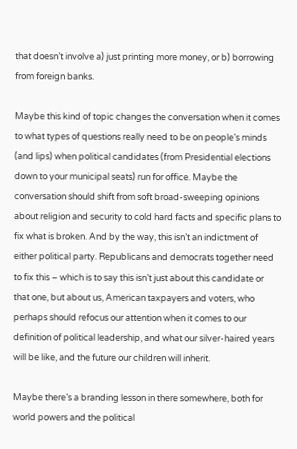that doesn’t involve a) just printing more money, or b) borrowing from foreign banks.

Maybe this kind of topic changes the conversation when it comes to what types of questions really need to be on people’s minds (and lips) when political candidates (from Presidential elections down to your municipal seats) run for office. Maybe the conversation should shift from soft broad-sweeping opinions about religion and security to cold hard facts and specific plans to fix what is broken. And by the way, this isn’t an indictment of either political party. Republicans and democrats together need to fix this – which is to say this isn’t just about this candidate or that one, but about us, American taxpayers and voters, who perhaps should refocus our attention when it comes to our definition of political leadership, and what our silver-haired years will be like, and the future our children will inherit.

Maybe there’s a branding lesson in there somewhere, both for world powers and the political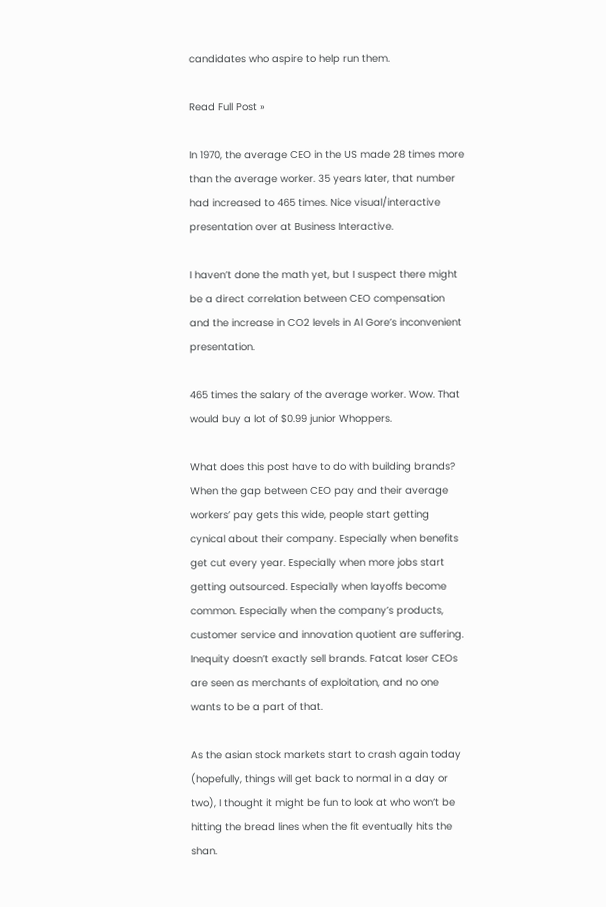candidates who aspire to help run them.

Read Full Post »

In 1970, the average CEO in the US made 28 times more than the average worker. 35 years later, that number had increased to 465 times. Nice visual/interactive presentation over at Business Interactive.

I haven’t done the math yet, but I suspect there might be a direct correlation between CEO compensation and the increase in CO2 levels in Al Gore’s inconvenient presentation.

465 times the salary of the average worker. Wow. That would buy a lot of $0.99 junior Whoppers.

What does this post have to do with building brands? When the gap between CEO pay and their average workers’ pay gets this wide, people start getting cynical about their company. Especially when benefits get cut every year. Especially when more jobs start getting outsourced. Especially when layoffs become common. Especially when the company’s products, customer service and innovation quotient are suffering. Inequity doesn’t exactly sell brands. Fatcat loser CEOs are seen as merchants of exploitation, and no one wants to be a part of that.

As the asian stock markets start to crash again today (hopefully, things will get back to normal in a day or two), I thought it might be fun to look at who won’t be hitting the bread lines when the fit eventually hits the shan.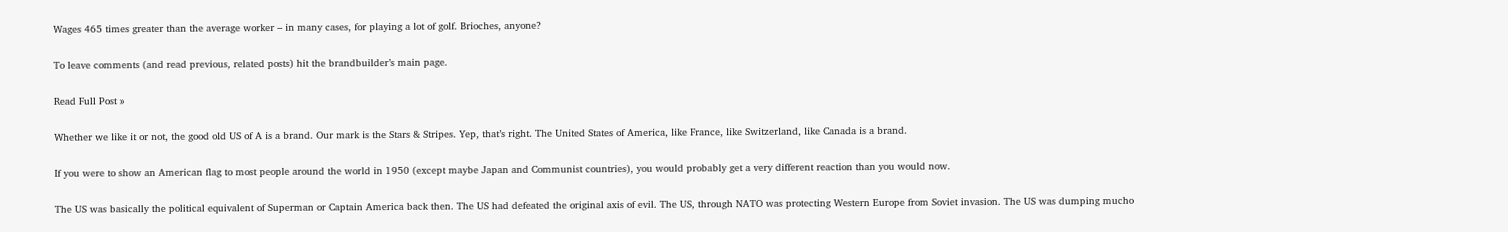Wages 465 times greater than the average worker – in many cases, for playing a lot of golf. Brioches, anyone?

To leave comments (and read previous, related posts) hit the brandbuilder’s main page.

Read Full Post »

Whether we like it or not, the good old US of A is a brand. Our mark is the Stars & Stripes. Yep, that’s right. The United States of America, like France, like Switzerland, like Canada is a brand.

If you were to show an American flag to most people around the world in 1950 (except maybe Japan and Communist countries), you would probably get a very different reaction than you would now.

The US was basically the political equivalent of Superman or Captain America back then. The US had defeated the original axis of evil. The US, through NATO was protecting Western Europe from Soviet invasion. The US was dumping mucho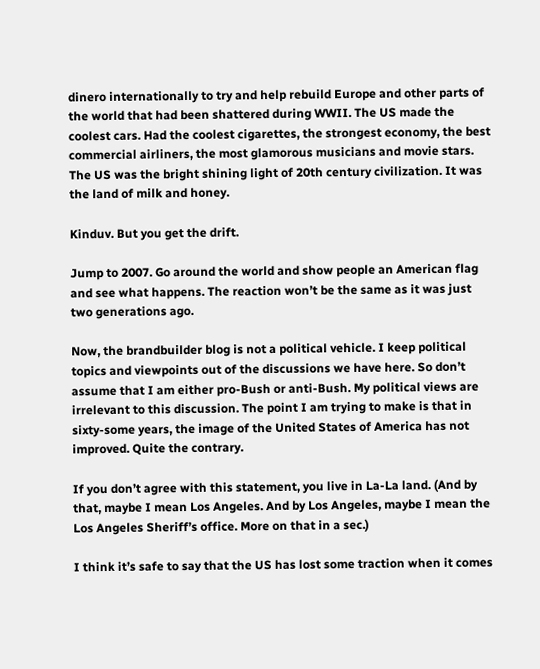dinero internationally to try and help rebuild Europe and other parts of the world that had been shattered during WWII. The US made the coolest cars. Had the coolest cigarettes, the strongest economy, the best commercial airliners, the most glamorous musicians and movie stars. The US was the bright shining light of 20th century civilization. It was the land of milk and honey.

Kinduv. But you get the drift.

Jump to 2007. Go around the world and show people an American flag and see what happens. The reaction won’t be the same as it was just two generations ago.

Now, the brandbuilder blog is not a political vehicle. I keep political topics and viewpoints out of the discussions we have here. So don’t assume that I am either pro-Bush or anti-Bush. My political views are irrelevant to this discussion. The point I am trying to make is that in sixty-some years, the image of the United States of America has not improved. Quite the contrary.

If you don’t agree with this statement, you live in La-La land. (And by that, maybe I mean Los Angeles. And by Los Angeles, maybe I mean the Los Angeles Sheriff’s office. More on that in a sec.)

I think it’s safe to say that the US has lost some traction when it comes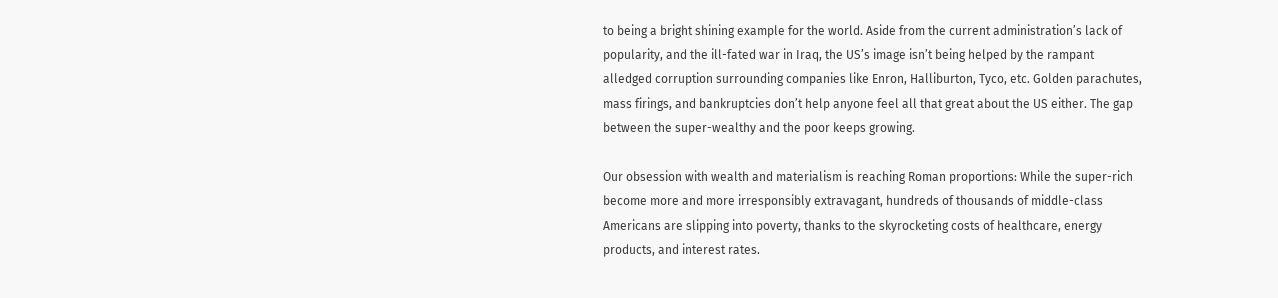to being a bright shining example for the world. Aside from the current administration’s lack of popularity, and the ill-fated war in Iraq, the US’s image isn’t being helped by the rampant alledged corruption surrounding companies like Enron, Halliburton, Tyco, etc. Golden parachutes, mass firings, and bankruptcies don’t help anyone feel all that great about the US either. The gap between the super-wealthy and the poor keeps growing.

Our obsession with wealth and materialism is reaching Roman proportions: While the super-rich become more and more irresponsibly extravagant, hundreds of thousands of middle-class Americans are slipping into poverty, thanks to the skyrocketing costs of healthcare, energy products, and interest rates.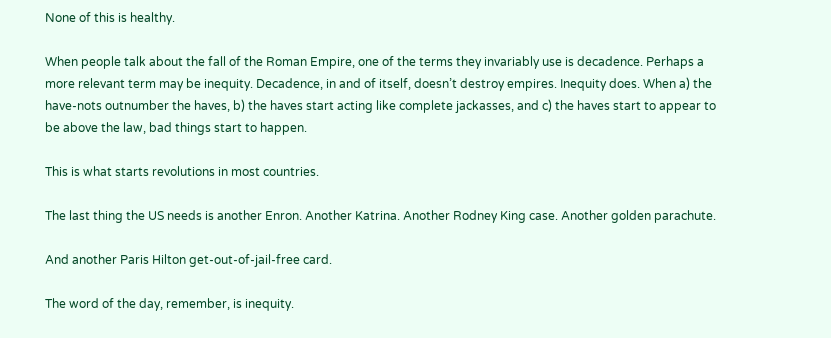None of this is healthy.

When people talk about the fall of the Roman Empire, one of the terms they invariably use is decadence. Perhaps a more relevant term may be inequity. Decadence, in and of itself, doesn’t destroy empires. Inequity does. When a) the have-nots outnumber the haves, b) the haves start acting like complete jackasses, and c) the haves start to appear to be above the law, bad things start to happen.

This is what starts revolutions in most countries.

The last thing the US needs is another Enron. Another Katrina. Another Rodney King case. Another golden parachute.

And another Paris Hilton get-out-of-jail-free card.

The word of the day, remember, is inequity.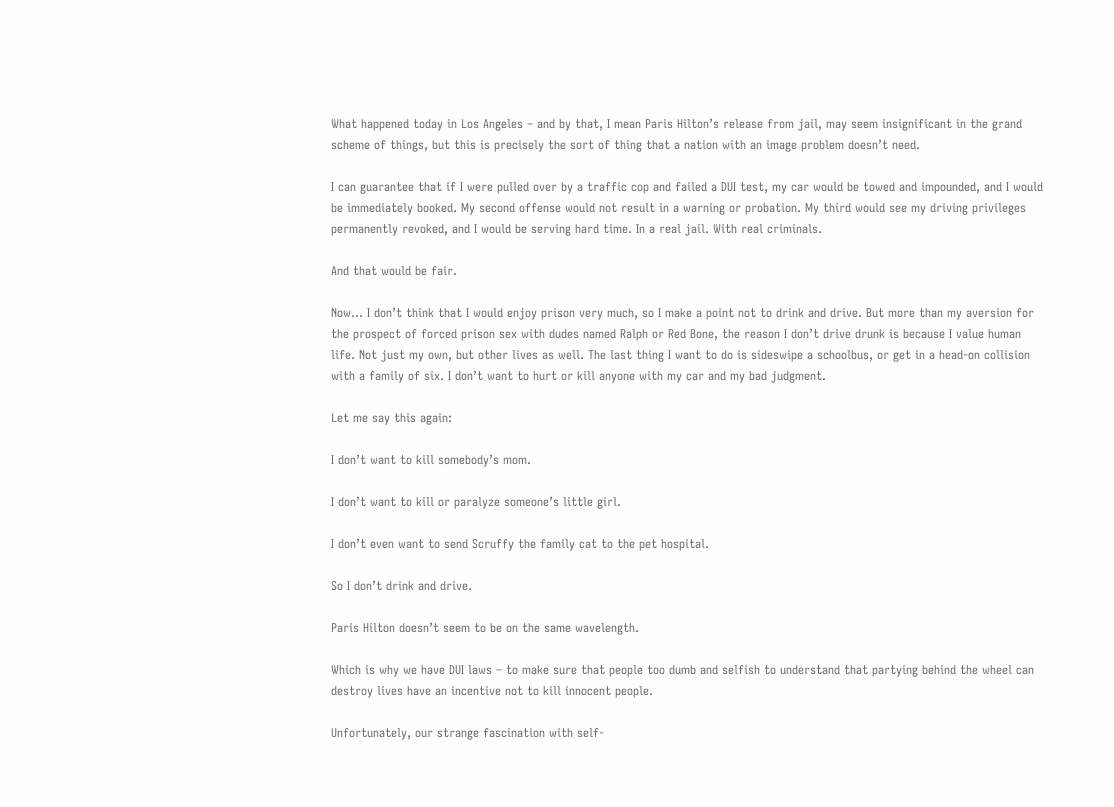What happened today in Los Angeles – and by that, I mean Paris Hilton’s release from jail, may seem insignificant in the grand scheme of things, but this is precisely the sort of thing that a nation with an image problem doesn’t need.

I can guarantee that if I were pulled over by a traffic cop and failed a DUI test, my car would be towed and impounded, and I would be immediately booked. My second offense would not result in a warning or probation. My third would see my driving privileges permanently revoked, and I would be serving hard time. In a real jail. With real criminals.

And that would be fair.

Now… I don’t think that I would enjoy prison very much, so I make a point not to drink and drive. But more than my aversion for the prospect of forced prison sex with dudes named Ralph or Red Bone, the reason I don’t drive drunk is because I value human life. Not just my own, but other lives as well. The last thing I want to do is sideswipe a schoolbus, or get in a head-on collision with a family of six. I don’t want to hurt or kill anyone with my car and my bad judgment.

Let me say this again:

I don’t want to kill somebody’s mom.

I don’t want to kill or paralyze someone’s little girl.

I don’t even want to send Scruffy the family cat to the pet hospital.

So I don’t drink and drive.

Paris Hilton doesn’t seem to be on the same wavelength.

Which is why we have DUI laws – to make sure that people too dumb and selfish to understand that partying behind the wheel can destroy lives have an incentive not to kill innocent people.

Unfortunately, our strange fascination with self-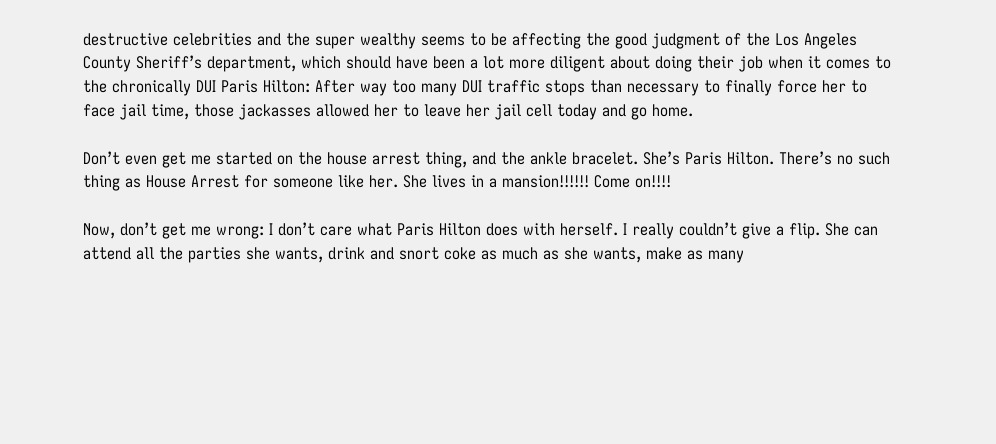destructive celebrities and the super wealthy seems to be affecting the good judgment of the Los Angeles County Sheriff’s department, which should have been a lot more diligent about doing their job when it comes to the chronically DUI Paris Hilton: After way too many DUI traffic stops than necessary to finally force her to face jail time, those jackasses allowed her to leave her jail cell today and go home.

Don’t even get me started on the house arrest thing, and the ankle bracelet. She’s Paris Hilton. There’s no such thing as House Arrest for someone like her. She lives in a mansion!!!!!! Come on!!!!

Now, don’t get me wrong: I don’t care what Paris Hilton does with herself. I really couldn’t give a flip. She can attend all the parties she wants, drink and snort coke as much as she wants, make as many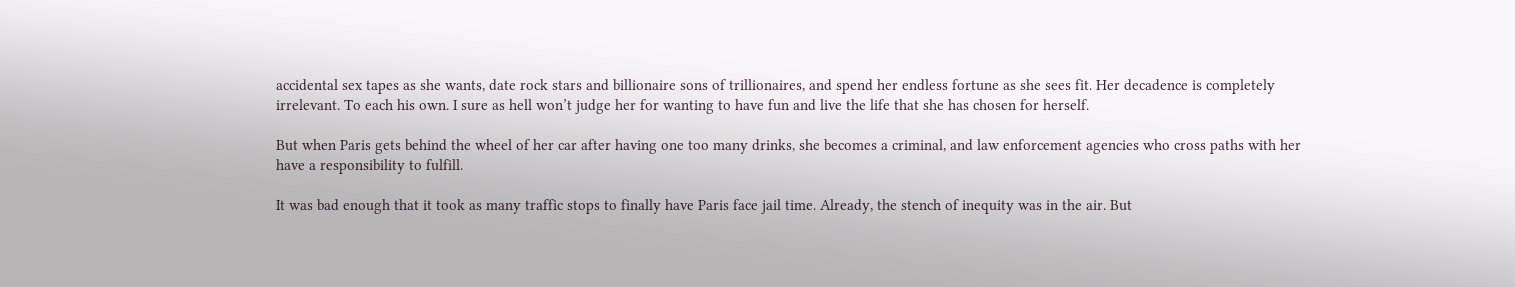accidental sex tapes as she wants, date rock stars and billionaire sons of trillionaires, and spend her endless fortune as she sees fit. Her decadence is completely irrelevant. To each his own. I sure as hell won’t judge her for wanting to have fun and live the life that she has chosen for herself.

But when Paris gets behind the wheel of her car after having one too many drinks, she becomes a criminal, and law enforcement agencies who cross paths with her have a responsibility to fulfill.

It was bad enough that it took as many traffic stops to finally have Paris face jail time. Already, the stench of inequity was in the air. But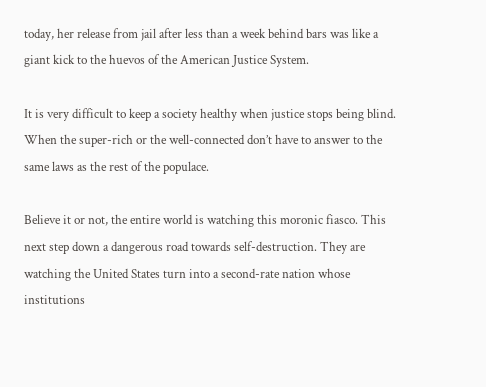today, her release from jail after less than a week behind bars was like a giant kick to the huevos of the American Justice System.

It is very difficult to keep a society healthy when justice stops being blind. When the super-rich or the well-connected don’t have to answer to the same laws as the rest of the populace.

Believe it or not, the entire world is watching this moronic fiasco. This next step down a dangerous road towards self-destruction. They are watching the United States turn into a second-rate nation whose institutions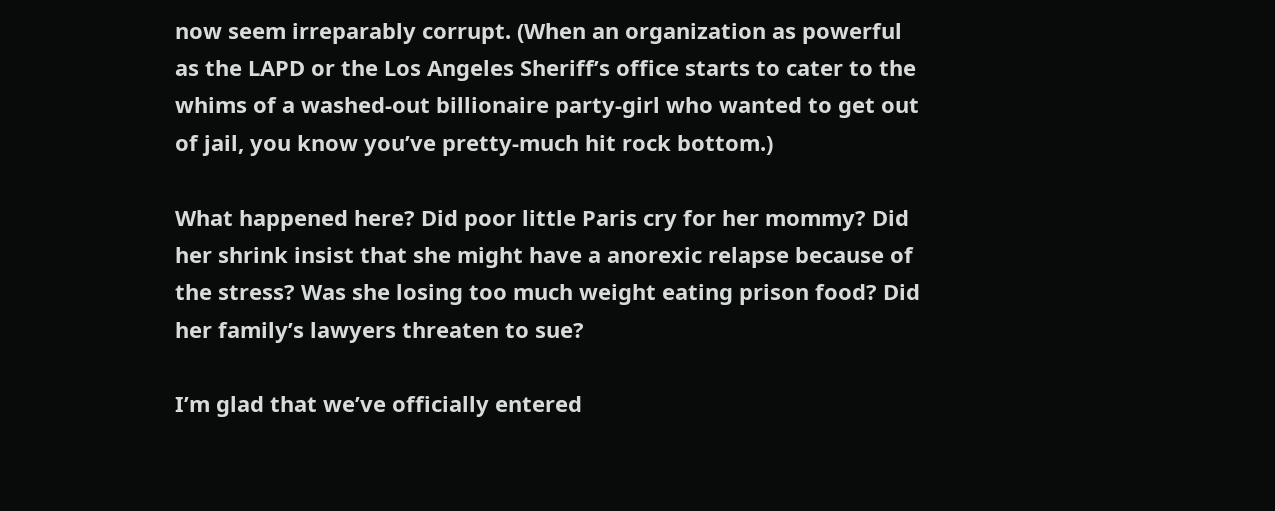now seem irreparably corrupt. (When an organization as powerful as the LAPD or the Los Angeles Sheriff’s office starts to cater to the whims of a washed-out billionaire party-girl who wanted to get out of jail, you know you’ve pretty-much hit rock bottom.)

What happened here? Did poor little Paris cry for her mommy? Did her shrink insist that she might have a anorexic relapse because of the stress? Was she losing too much weight eating prison food? Did her family’s lawyers threaten to sue?

I’m glad that we’ve officially entered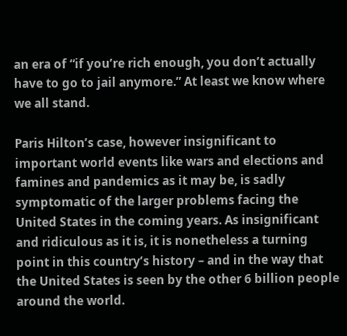an era of “if you’re rich enough, you don’t actually have to go to jail anymore.” At least we know where we all stand.

Paris Hilton’s case, however insignificant to important world events like wars and elections and famines and pandemics as it may be, is sadly symptomatic of the larger problems facing the United States in the coming years. As insignificant and ridiculous as it is, it is nonetheless a turning point in this country’s history – and in the way that the United States is seen by the other 6 billion people around the world.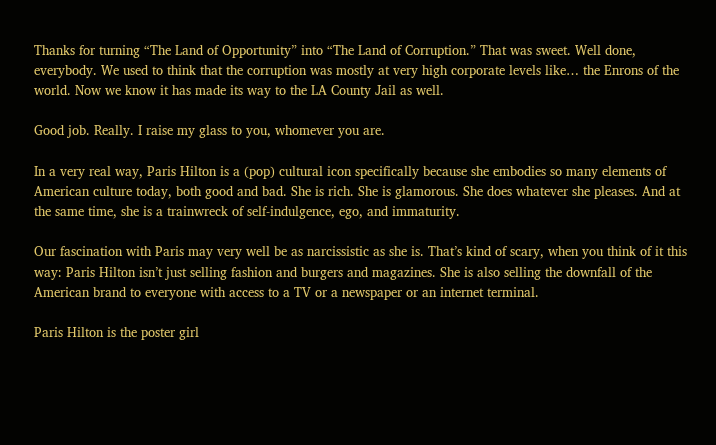Thanks for turning “The Land of Opportunity” into “The Land of Corruption.” That was sweet. Well done, everybody. We used to think that the corruption was mostly at very high corporate levels like… the Enrons of the world. Now we know it has made its way to the LA County Jail as well.

Good job. Really. I raise my glass to you, whomever you are.

In a very real way, Paris Hilton is a (pop) cultural icon specifically because she embodies so many elements of American culture today, both good and bad. She is rich. She is glamorous. She does whatever she pleases. And at the same time, she is a trainwreck of self-indulgence, ego, and immaturity.

Our fascination with Paris may very well be as narcissistic as she is. That’s kind of scary, when you think of it this way: Paris Hilton isn’t just selling fashion and burgers and magazines. She is also selling the downfall of the American brand to everyone with access to a TV or a newspaper or an internet terminal.

Paris Hilton is the poster girl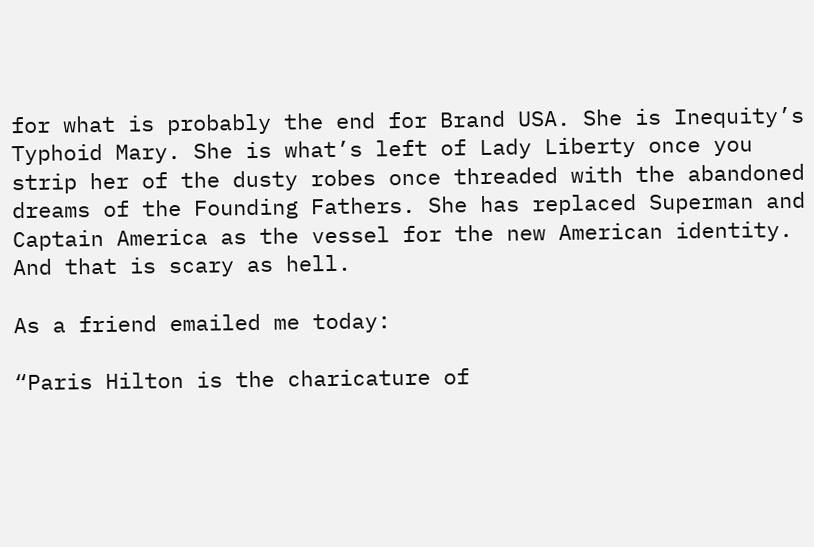for what is probably the end for Brand USA. She is Inequity’s Typhoid Mary. She is what’s left of Lady Liberty once you strip her of the dusty robes once threaded with the abandoned dreams of the Founding Fathers. She has replaced Superman and Captain America as the vessel for the new American identity. And that is scary as hell.

As a friend emailed me today:

“Paris Hilton is the charicature of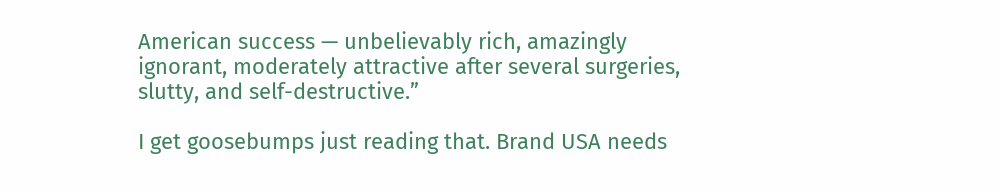American success — unbelievably rich, amazingly ignorant, moderately attractive after several surgeries, slutty, and self-destructive.”

I get goosebumps just reading that. Brand USA needs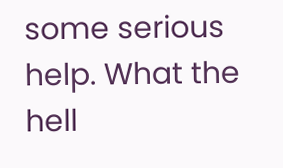some serious help. What the hell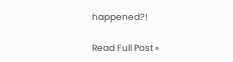happened?!

Read Full Post »